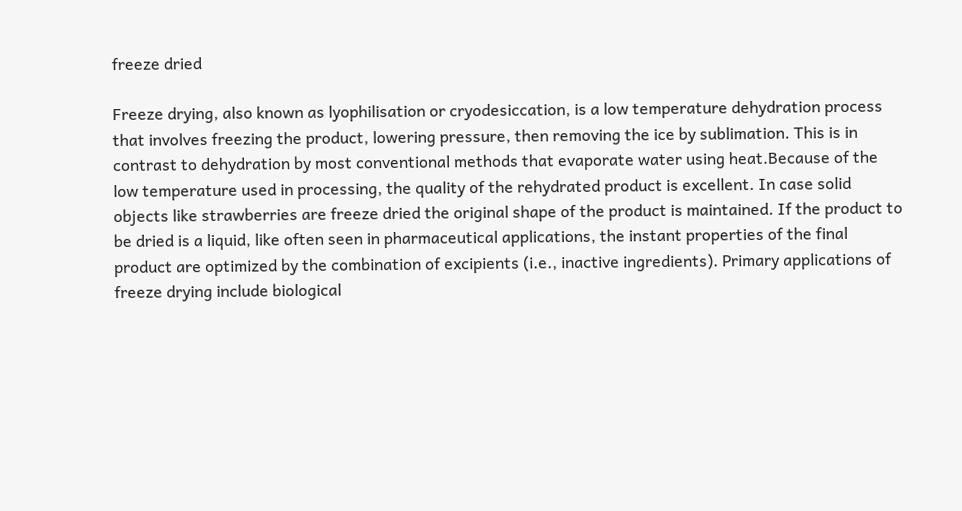freeze dried

Freeze drying, also known as lyophilisation or cryodesiccation, is a low temperature dehydration process that involves freezing the product, lowering pressure, then removing the ice by sublimation. This is in contrast to dehydration by most conventional methods that evaporate water using heat.Because of the low temperature used in processing, the quality of the rehydrated product is excellent. In case solid objects like strawberries are freeze dried the original shape of the product is maintained. If the product to be dried is a liquid, like often seen in pharmaceutical applications, the instant properties of the final product are optimized by the combination of excipients (i.e., inactive ingredients). Primary applications of freeze drying include biological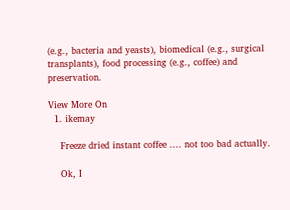(e.g., bacteria and yeasts), biomedical (e.g., surgical transplants), food processing (e.g., coffee) and preservation.

View More On
  1. ikemay

    Freeze dried instant coffee .... not too bad actually.

    Ok, I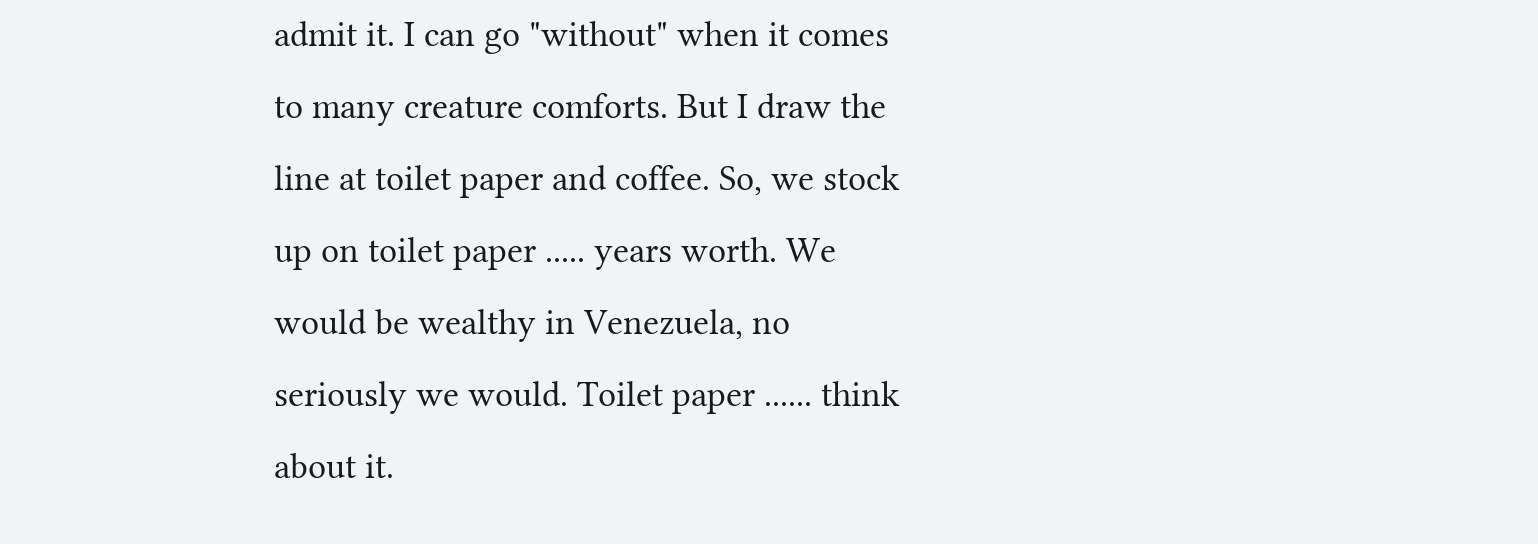admit it. I can go "without" when it comes to many creature comforts. But I draw the line at toilet paper and coffee. So, we stock up on toilet paper ..... years worth. We would be wealthy in Venezuela, no seriously we would. Toilet paper ...... think about it.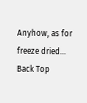Anyhow, as for freeze dried...
Back Top